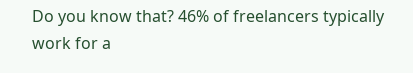Do you know that? 46% of freelancers typically work for a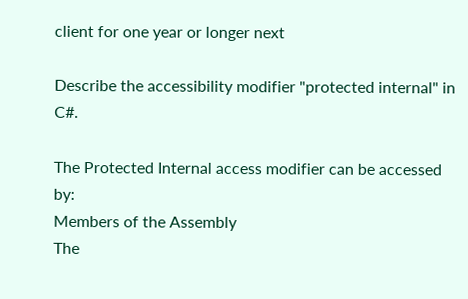client for one year or longer next

Describe the accessibility modifier "protected internal" in C#.

The Protected Internal access modifier can be accessed by:
Members of the Assembly
The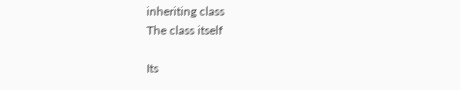inheriting class
The class itself

Its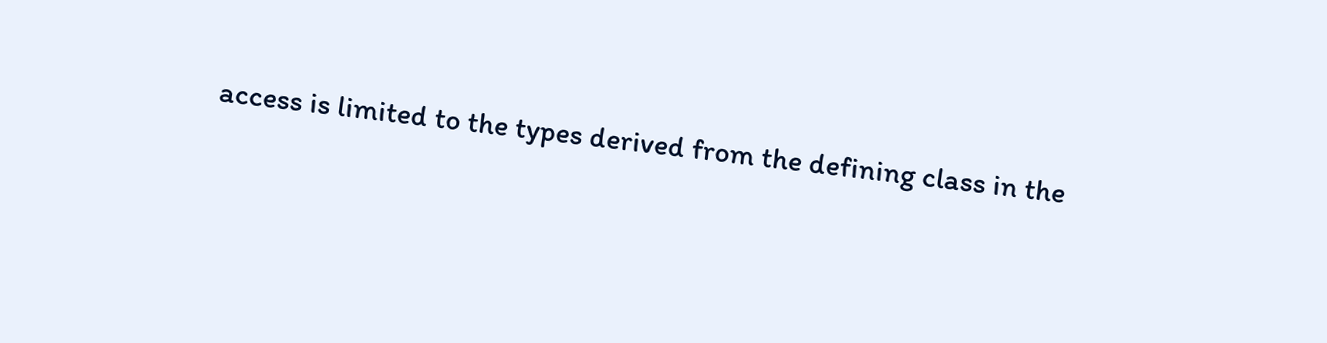access is limited to the types derived from the defining class in the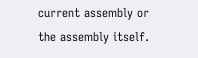current assembly or the assembly itself.